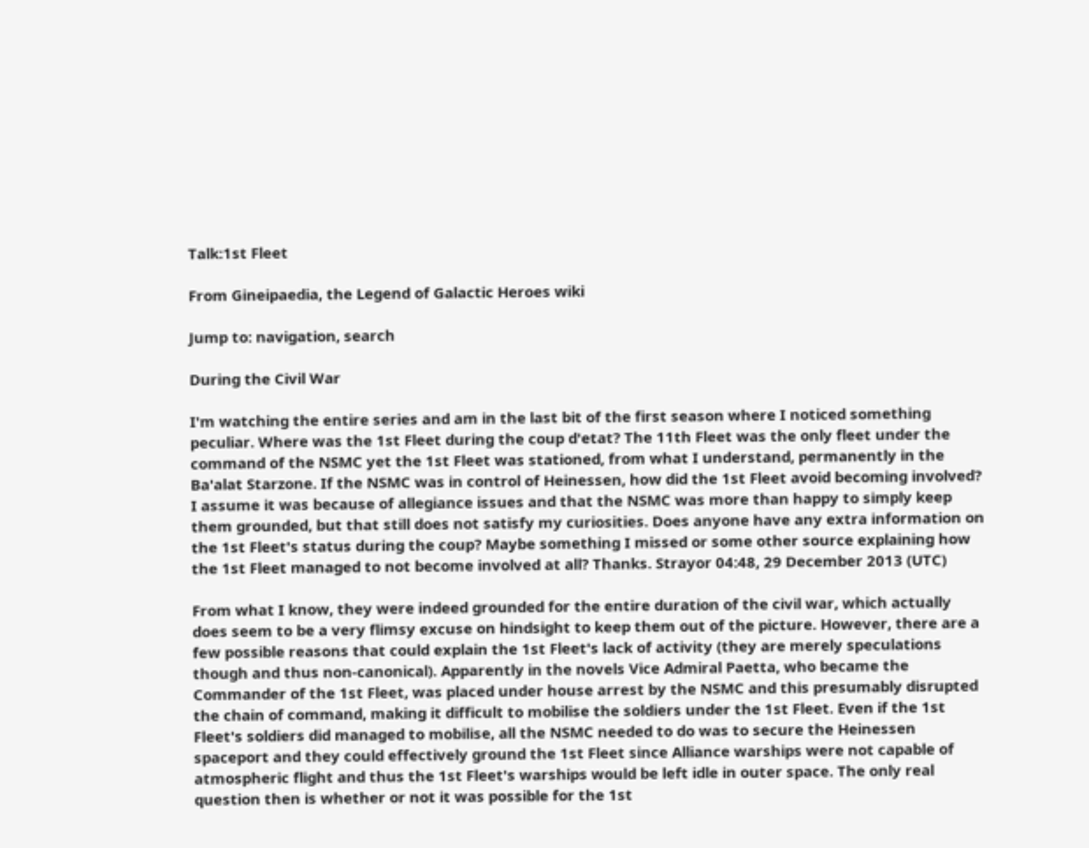Talk:1st Fleet

From Gineipaedia, the Legend of Galactic Heroes wiki

Jump to: navigation, search

During the Civil War

I'm watching the entire series and am in the last bit of the first season where I noticed something peculiar. Where was the 1st Fleet during the coup d'etat? The 11th Fleet was the only fleet under the command of the NSMC yet the 1st Fleet was stationed, from what I understand, permanently in the Ba'alat Starzone. If the NSMC was in control of Heinessen, how did the 1st Fleet avoid becoming involved? I assume it was because of allegiance issues and that the NSMC was more than happy to simply keep them grounded, but that still does not satisfy my curiosities. Does anyone have any extra information on the 1st Fleet's status during the coup? Maybe something I missed or some other source explaining how the 1st Fleet managed to not become involved at all? Thanks. Strayor 04:48, 29 December 2013 (UTC)

From what I know, they were indeed grounded for the entire duration of the civil war, which actually does seem to be a very flimsy excuse on hindsight to keep them out of the picture. However, there are a few possible reasons that could explain the 1st Fleet's lack of activity (they are merely speculations though and thus non-canonical). Apparently in the novels Vice Admiral Paetta, who became the Commander of the 1st Fleet, was placed under house arrest by the NSMC and this presumably disrupted the chain of command, making it difficult to mobilise the soldiers under the 1st Fleet. Even if the 1st Fleet's soldiers did managed to mobilise, all the NSMC needed to do was to secure the Heinessen spaceport and they could effectively ground the 1st Fleet since Alliance warships were not capable of atmospheric flight and thus the 1st Fleet's warships would be left idle in outer space. The only real question then is whether or not it was possible for the 1st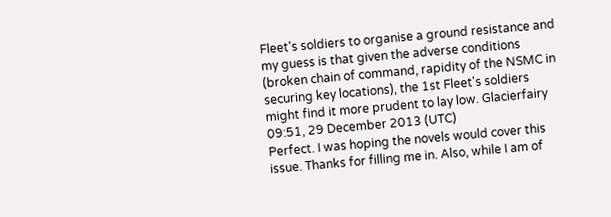Fleet's soldiers to organise a ground resistance and my guess is that given the adverse conditions (broken chain of command, rapidity of the NSMC in securing key locations), the 1st Fleet's soldiers might find it more prudent to lay low. Glacierfairy 09:51, 29 December 2013 (UTC)
Perfect. I was hoping the novels would cover this issue. Thanks for filling me in. Also, while I am of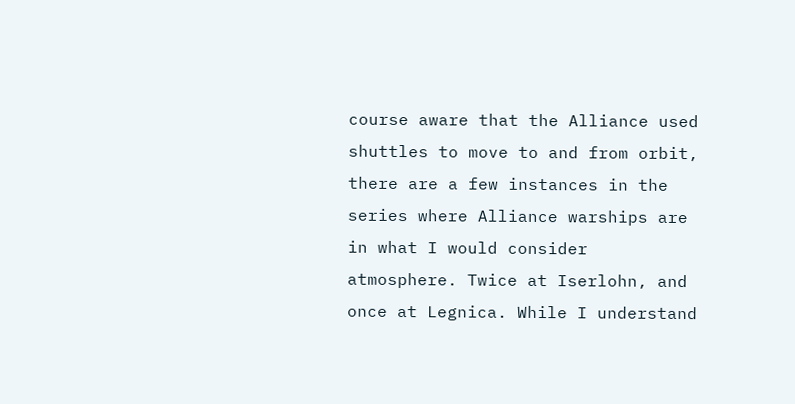course aware that the Alliance used shuttles to move to and from orbit, there are a few instances in the series where Alliance warships are in what I would consider atmosphere. Twice at Iserlohn, and once at Legnica. While I understand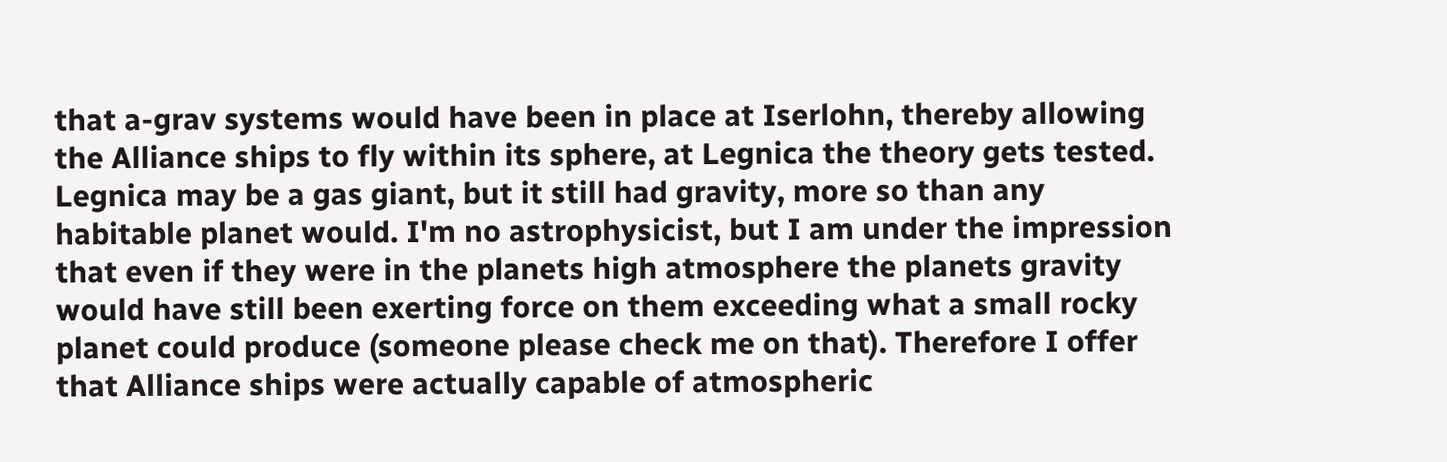that a-grav systems would have been in place at Iserlohn, thereby allowing the Alliance ships to fly within its sphere, at Legnica the theory gets tested. Legnica may be a gas giant, but it still had gravity, more so than any habitable planet would. I'm no astrophysicist, but I am under the impression that even if they were in the planets high atmosphere the planets gravity would have still been exerting force on them exceeding what a small rocky planet could produce (someone please check me on that). Therefore I offer that Alliance ships were actually capable of atmospheric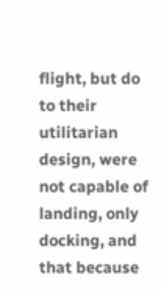flight, but do to their utilitarian design, were not capable of landing, only docking, and that because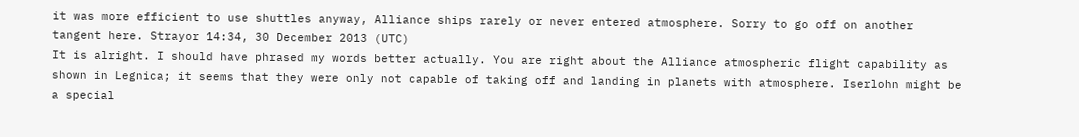it was more efficient to use shuttles anyway, Alliance ships rarely or never entered atmosphere. Sorry to go off on another tangent here. Strayor 14:34, 30 December 2013 (UTC)
It is alright. I should have phrased my words better actually. You are right about the Alliance atmospheric flight capability as shown in Legnica; it seems that they were only not capable of taking off and landing in planets with atmosphere. Iserlohn might be a special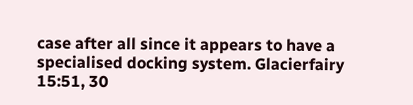case after all since it appears to have a specialised docking system. Glacierfairy 15:51, 30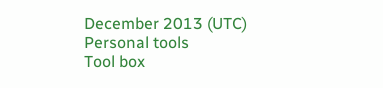December 2013 (UTC)
Personal tools
Tool box